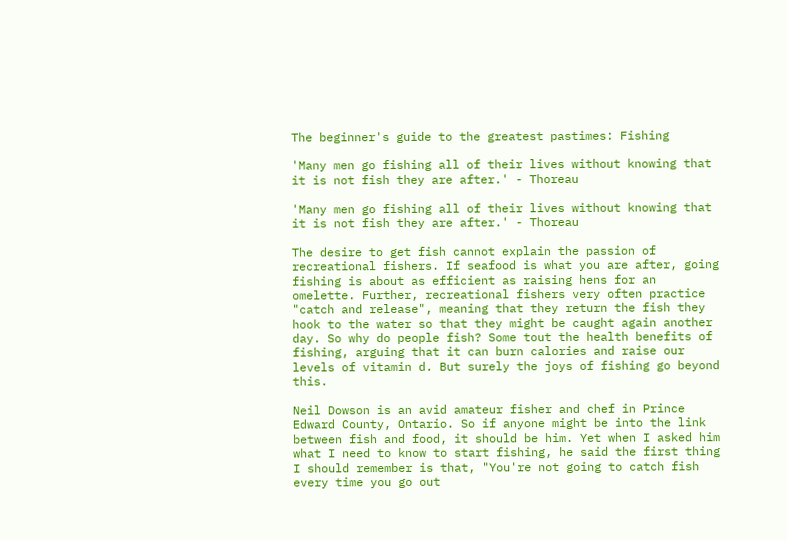The beginner's guide to the greatest pastimes: Fishing

'Many men go fishing all of their lives without knowing that it is not fish they are after.' - Thoreau

'Many men go fishing all of their lives without knowing that it is not fish they are after.' - Thoreau

The desire to get fish cannot explain the passion of recreational fishers. If seafood is what you are after, going fishing is about as efficient as raising hens for an omelette. Further, recreational fishers very often practice "catch and release", meaning that they return the fish they hook to the water so that they might be caught again another day. So why do people fish? Some tout the health benefits of fishing, arguing that it can burn calories and raise our levels of vitamin d. But surely the joys of fishing go beyond this.

Neil Dowson is an avid amateur fisher and chef in Prince Edward County, Ontario. So if anyone might be into the link between fish and food, it should be him. Yet when I asked him what I need to know to start fishing, he said the first thing I should remember is that, "You're not going to catch fish every time you go out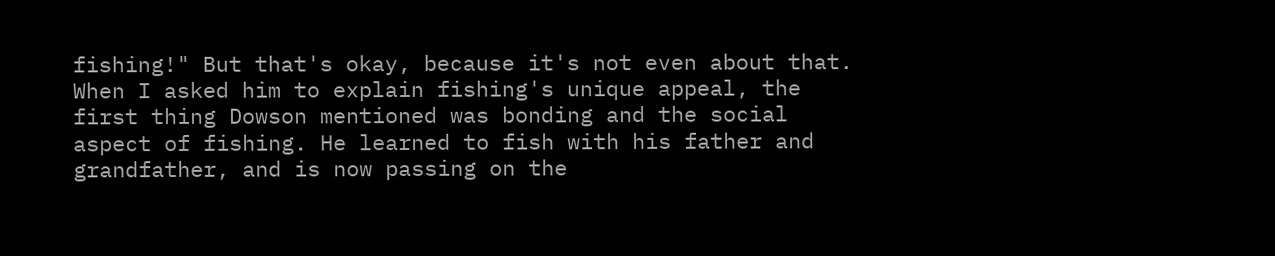fishing!" But that's okay, because it's not even about that. When I asked him to explain fishing's unique appeal, the first thing Dowson mentioned was bonding and the social aspect of fishing. He learned to fish with his father and grandfather, and is now passing on the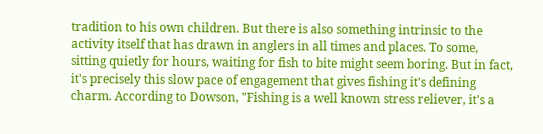tradition to his own children. But there is also something intrinsic to the activity itself that has drawn in anglers in all times and places. To some, sitting quietly for hours, waiting for fish to bite might seem boring. But in fact, it's precisely this slow pace of engagement that gives fishing it's defining charm. According to Dowson, "Fishing is a well known stress reliever, it's a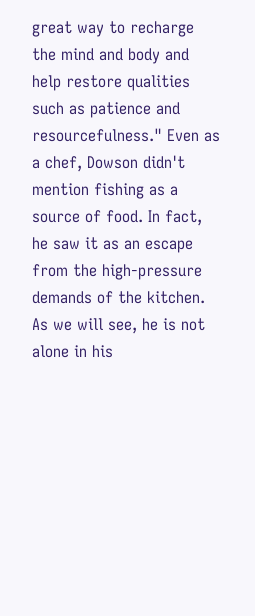great way to recharge the mind and body and help restore qualities such as patience and resourcefulness." Even as a chef, Dowson didn't mention fishing as a source of food. In fact, he saw it as an escape from the high-pressure demands of the kitchen. As we will see, he is not alone in his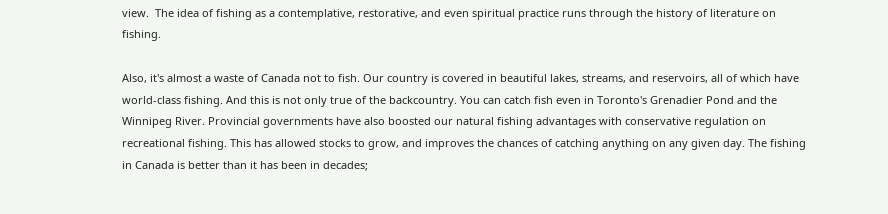view.  The idea of fishing as a contemplative, restorative, and even spiritual practice runs through the history of literature on fishing.

Also, it's almost a waste of Canada not to fish. Our country is covered in beautiful lakes, streams, and reservoirs, all of which have world-class fishing. And this is not only true of the backcountry. You can catch fish even in Toronto's Grenadier Pond and the Winnipeg River. Provincial governments have also boosted our natural fishing advantages with conservative regulation on recreational fishing. This has allowed stocks to grow, and improves the chances of catching anything on any given day. The fishing in Canada is better than it has been in decades;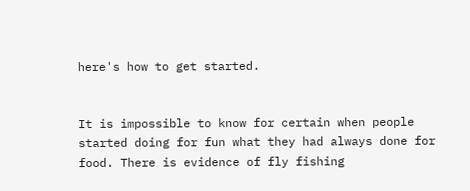here's how to get started.


It is impossible to know for certain when people started doing for fun what they had always done for food. There is evidence of fly fishing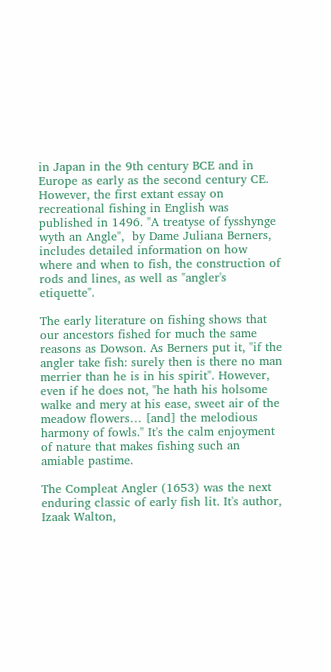in Japan in the 9th century BCE and in Europe as early as the second century CE. However, the first extant essay on recreational fishing in English was published in 1496. "A treatyse of fysshynge wyth an Angle",  by Dame Juliana Berners, includes detailed information on how where and when to fish, the construction of rods and lines, as well as "angler's etiquette".

The early literature on fishing shows that our ancestors fished for much the same reasons as Dowson. As Berners put it, "if the angler take fish: surely then is there no man merrier than he is in his spirit". However, even if he does not, "he hath his holsome walke and mery at his ease, sweet air of the meadow flowers… [and] the melodious harmony of fowls." It's the calm enjoyment of nature that makes fishing such an amiable pastime.

The Compleat Angler (1653) was the next enduring classic of early fish lit. It's author, Izaak Walton,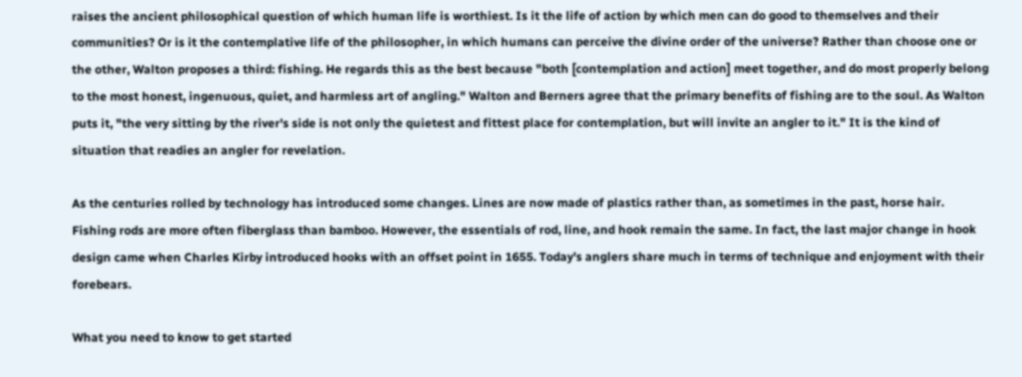raises the ancient philosophical question of which human life is worthiest. Is it the life of action by which men can do good to themselves and their communities? Or is it the contemplative life of the philosopher, in which humans can perceive the divine order of the universe? Rather than choose one or the other, Walton proposes a third: fishing. He regards this as the best because "both [contemplation and action] meet together, and do most properly belong to the most honest, ingenuous, quiet, and harmless art of angling." Walton and Berners agree that the primary benefits of fishing are to the soul. As Walton puts it, "the very sitting by the river's side is not only the quietest and fittest place for contemplation, but will invite an angler to it." It is the kind of situation that readies an angler for revelation.

As the centuries rolled by technology has introduced some changes. Lines are now made of plastics rather than, as sometimes in the past, horse hair. Fishing rods are more often fiberglass than bamboo. However, the essentials of rod, line, and hook remain the same. In fact, the last major change in hook design came when Charles Kirby introduced hooks with an offset point in 1655. Today's anglers share much in terms of technique and enjoyment with their forebears.

What you need to know to get started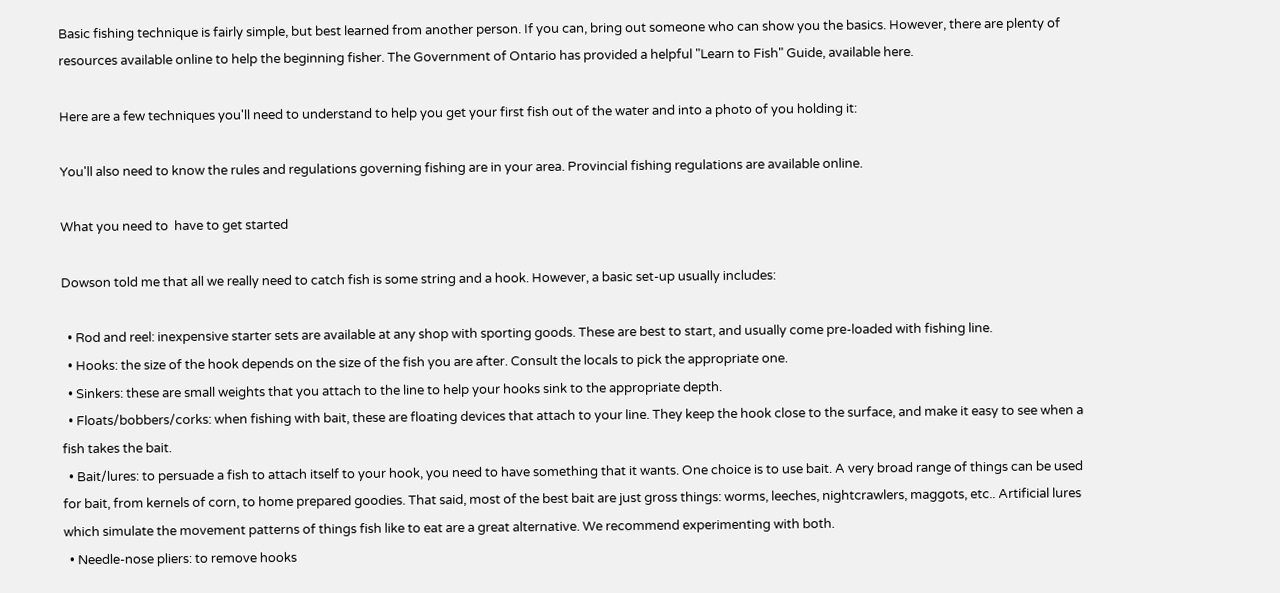Basic fishing technique is fairly simple, but best learned from another person. If you can, bring out someone who can show you the basics. However, there are plenty of resources available online to help the beginning fisher. The Government of Ontario has provided a helpful "Learn to Fish" Guide, available here.

Here are a few techniques you'll need to understand to help you get your first fish out of the water and into a photo of you holding it:

You'll also need to know the rules and regulations governing fishing are in your area. Provincial fishing regulations are available online.

What you need to  have to get started

Dowson told me that all we really need to catch fish is some string and a hook. However, a basic set-up usually includes:

  • Rod and reel: inexpensive starter sets are available at any shop with sporting goods. These are best to start, and usually come pre-loaded with fishing line.
  • Hooks: the size of the hook depends on the size of the fish you are after. Consult the locals to pick the appropriate one.
  • Sinkers: these are small weights that you attach to the line to help your hooks sink to the appropriate depth.
  • Floats/bobbers/corks: when fishing with bait, these are floating devices that attach to your line. They keep the hook close to the surface, and make it easy to see when a fish takes the bait.
  • Bait/lures: to persuade a fish to attach itself to your hook, you need to have something that it wants. One choice is to use bait. A very broad range of things can be used for bait, from kernels of corn, to home prepared goodies. That said, most of the best bait are just gross things: worms, leeches, nightcrawlers, maggots, etc.. Artificial lures which simulate the movement patterns of things fish like to eat are a great alternative. We recommend experimenting with both.
  • Needle-nose pliers: to remove hooks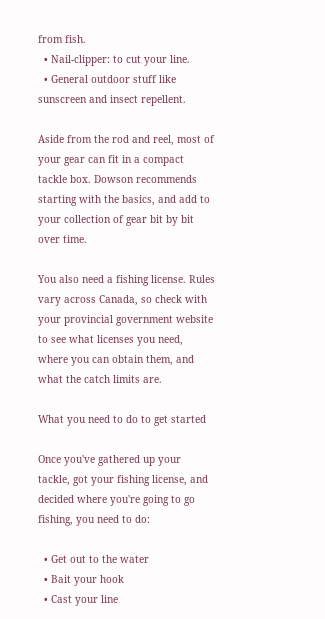from fish.
  • Nail-clipper: to cut your line.
  • General outdoor stuff like sunscreen and insect repellent.

Aside from the rod and reel, most of your gear can fit in a compact tackle box. Dowson recommends starting with the basics, and add to your collection of gear bit by bit over time.

You also need a fishing license. Rules vary across Canada, so check with your provincial government website to see what licenses you need, where you can obtain them, and what the catch limits are.

What you need to do to get started

Once you've gathered up your tackle, got your fishing license, and decided where you're going to go fishing, you need to do:

  • Get out to the water
  • Bait your hook
  • Cast your line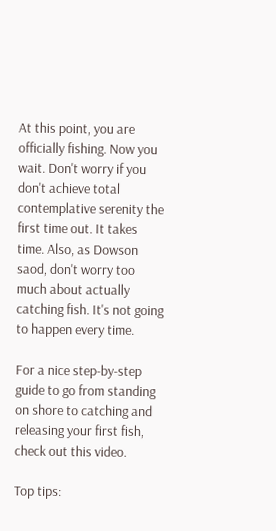At this point, you are officially fishing. Now you wait. Don't worry if you don't achieve total contemplative serenity the first time out. It takes time. Also, as Dowson saod, don't worry too much about actually catching fish. It's not going to happen every time.

For a nice step-by-step guide to go from standing on shore to catching and releasing your first fish, check out this video.

Top tips: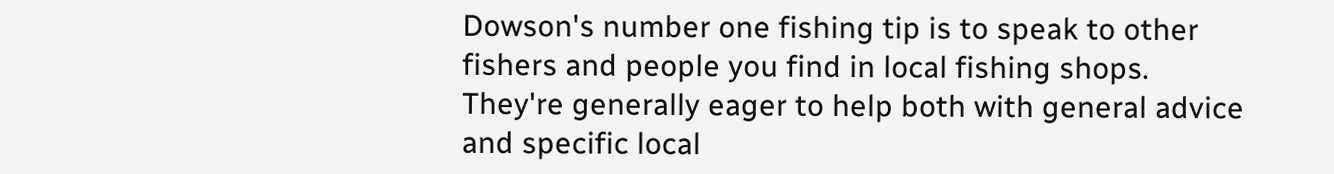Dowson's number one fishing tip is to speak to other fishers and people you find in local fishing shops. They're generally eager to help both with general advice and specific local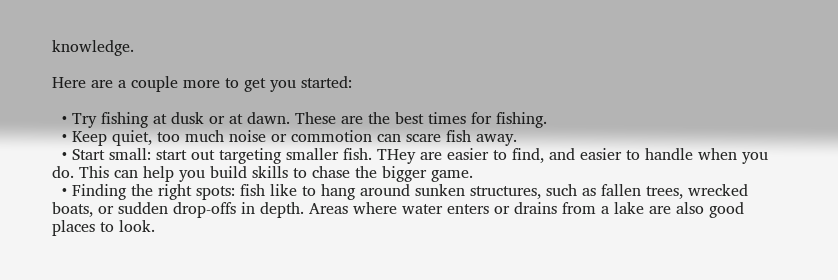knowledge.

Here are a couple more to get you started:

  • Try fishing at dusk or at dawn. These are the best times for fishing.
  • Keep quiet, too much noise or commotion can scare fish away.
  • Start small: start out targeting smaller fish. THey are easier to find, and easier to handle when you do. This can help you build skills to chase the bigger game.
  • Finding the right spots: fish like to hang around sunken structures, such as fallen trees, wrecked boats, or sudden drop-offs in depth. Areas where water enters or drains from a lake are also good places to look.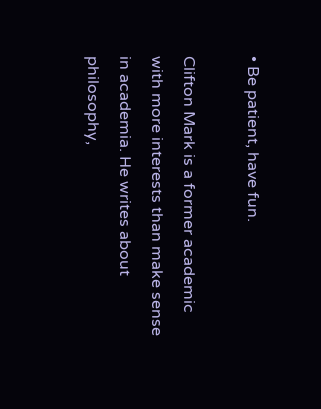• Be patient, have fun.

Clifton Mark is a former academic with more interests than make sense in academia. He writes about philosophy,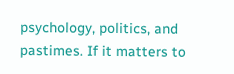psychology, politics, and pastimes. If it matters to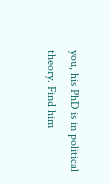you, his PhD is in political theory. Find him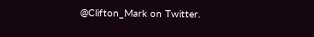@Clifton_Mark on Twitter.